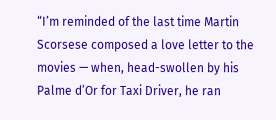“I’m reminded of the last time Martin Scorsese composed a love letter to the movies — when, head-swollen by his Palme d’Or for Taxi Driver, he ran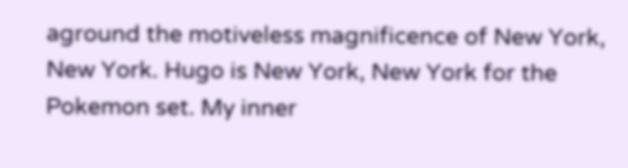aground the motiveless magnificence of New York, New York. Hugo is New York, New York for the Pokemon set. My inner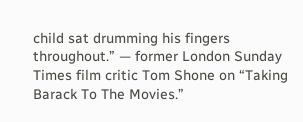child sat drumming his fingers throughout.” — former London Sunday Times film critic Tom Shone on “Taking Barack To The Movies.”